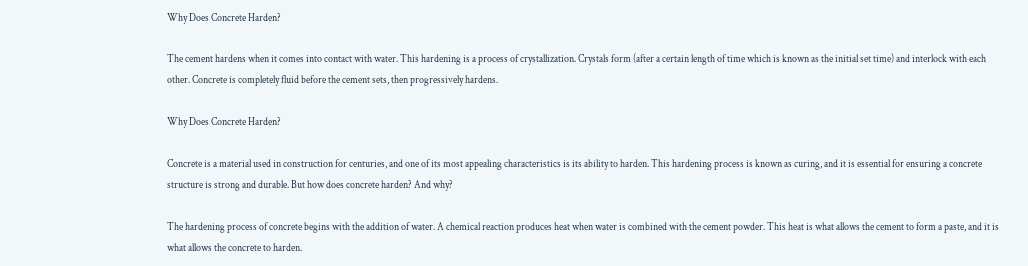Why Does Concrete Harden?

The cement hardens when it comes into contact with water. This hardening is a process of crystallization. Crystals form (after a certain length of time which is known as the initial set time) and interlock with each other. Concrete is completely fluid before the cement sets, then progressively hardens.

Why Does Concrete Harden?

Concrete is a material used in construction for centuries, and one of its most appealing characteristics is its ability to harden. This hardening process is known as curing, and it is essential for ensuring a concrete structure is strong and durable. But how does concrete harden? And why?

The hardening process of concrete begins with the addition of water. A chemical reaction produces heat when water is combined with the cement powder. This heat is what allows the cement to form a paste, and it is what allows the concrete to harden.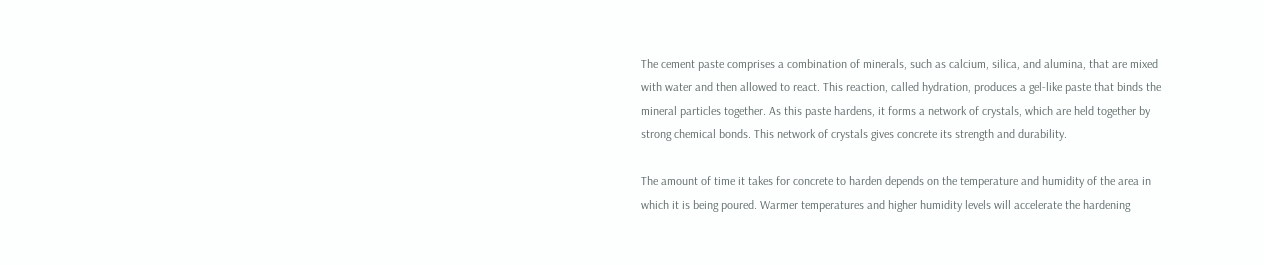The cement paste comprises a combination of minerals, such as calcium, silica, and alumina, that are mixed with water and then allowed to react. This reaction, called hydration, produces a gel-like paste that binds the mineral particles together. As this paste hardens, it forms a network of crystals, which are held together by strong chemical bonds. This network of crystals gives concrete its strength and durability.

The amount of time it takes for concrete to harden depends on the temperature and humidity of the area in which it is being poured. Warmer temperatures and higher humidity levels will accelerate the hardening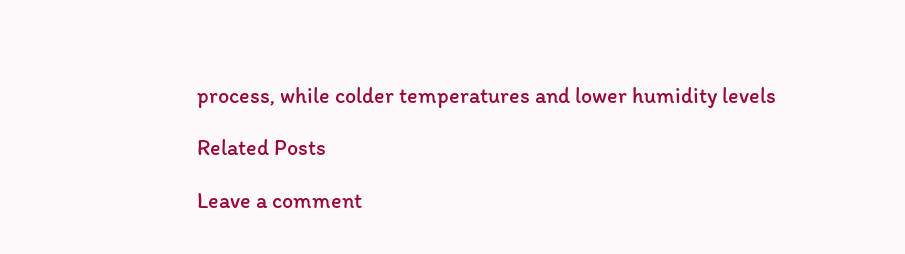process, while colder temperatures and lower humidity levels

Related Posts

Leave a comment